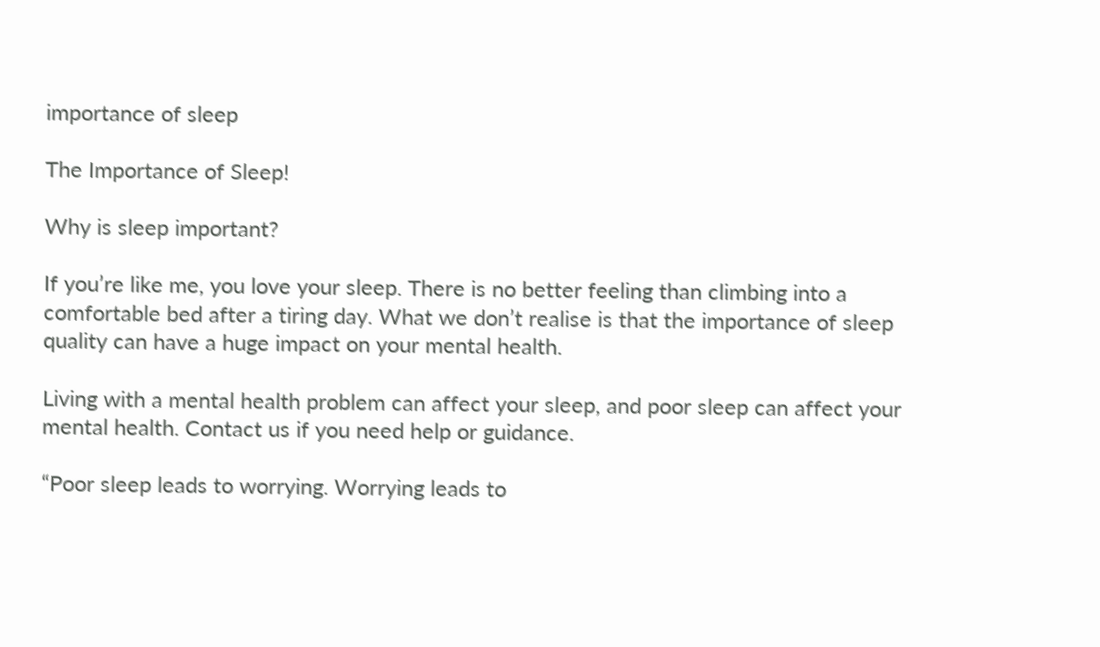importance of sleep

The Importance of Sleep!

Why is sleep important?

If you’re like me, you love your sleep. There is no better feeling than climbing into a comfortable bed after a tiring day. What we don’t realise is that the importance of sleep quality can have a huge impact on your mental health.

Living with a mental health problem can affect your sleep, and poor sleep can affect your mental health. Contact us if you need help or guidance.

“Poor sleep leads to worrying. Worrying leads to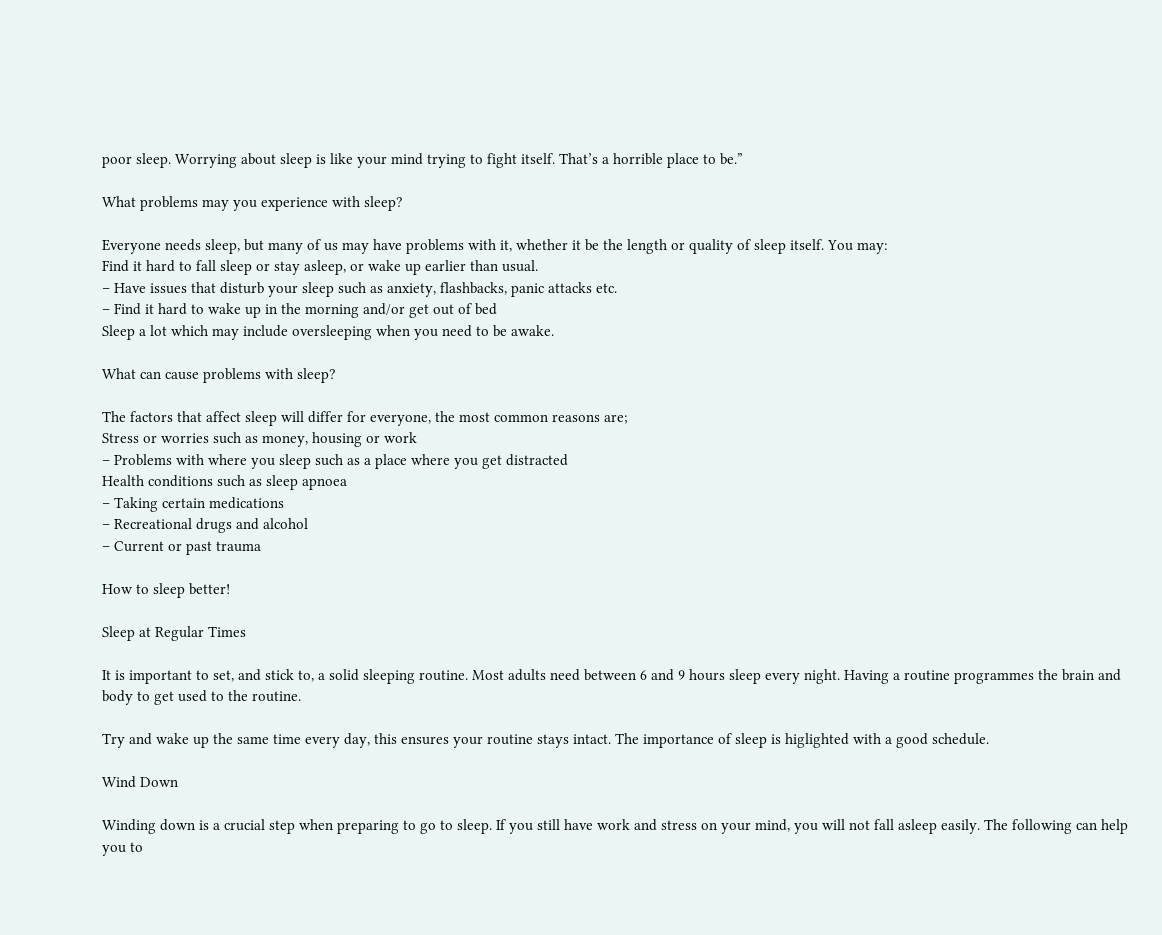poor sleep. Worrying about sleep is like your mind trying to fight itself. That’s a horrible place to be.”

What problems may you experience with sleep?

Everyone needs sleep, but many of us may have problems with it, whether it be the length or quality of sleep itself. You may:
Find it hard to fall sleep or stay asleep, or wake up earlier than usual.
– Have issues that disturb your sleep such as anxiety, flashbacks, panic attacks etc.
– Find it hard to wake up in the morning and/or get out of bed
Sleep a lot which may include oversleeping when you need to be awake.

What can cause problems with sleep?

The factors that affect sleep will differ for everyone, the most common reasons are;
Stress or worries such as money, housing or work
– Problems with where you sleep such as a place where you get distracted
Health conditions such as sleep apnoea
– Taking certain medications
– Recreational drugs and alcohol
– Current or past trauma

How to sleep better!

Sleep at Regular Times

It is important to set, and stick to, a solid sleeping routine. Most adults need between 6 and 9 hours sleep every night. Having a routine programmes the brain and body to get used to the routine.

Try and wake up the same time every day, this ensures your routine stays intact. The importance of sleep is higlighted with a good schedule.

Wind Down

Winding down is a crucial step when preparing to go to sleep. If you still have work and stress on your mind, you will not fall asleep easily. The following can help you to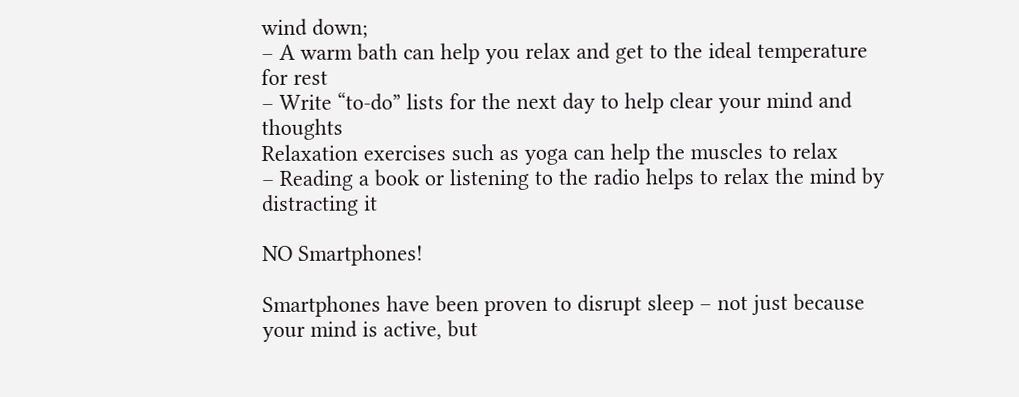wind down;
– A warm bath can help you relax and get to the ideal temperature for rest
– Write “to-do” lists for the next day to help clear your mind and thoughts
Relaxation exercises such as yoga can help the muscles to relax
– Reading a book or listening to the radio helps to relax the mind by distracting it

NO Smartphones!

Smartphones have been proven to disrupt sleep – not just because your mind is active, but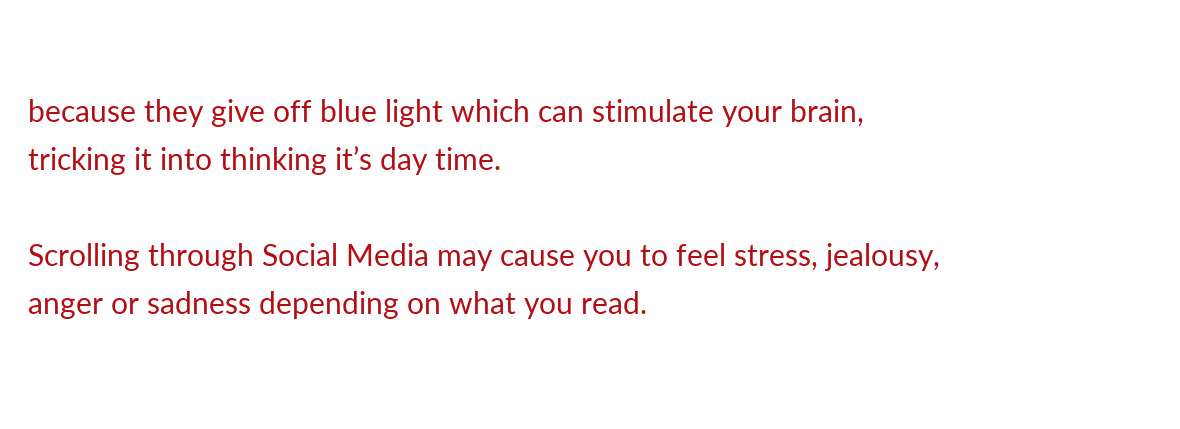because they give off blue light which can stimulate your brain, tricking it into thinking it’s day time.

Scrolling through Social Media may cause you to feel stress, jealousy, anger or sadness depending on what you read.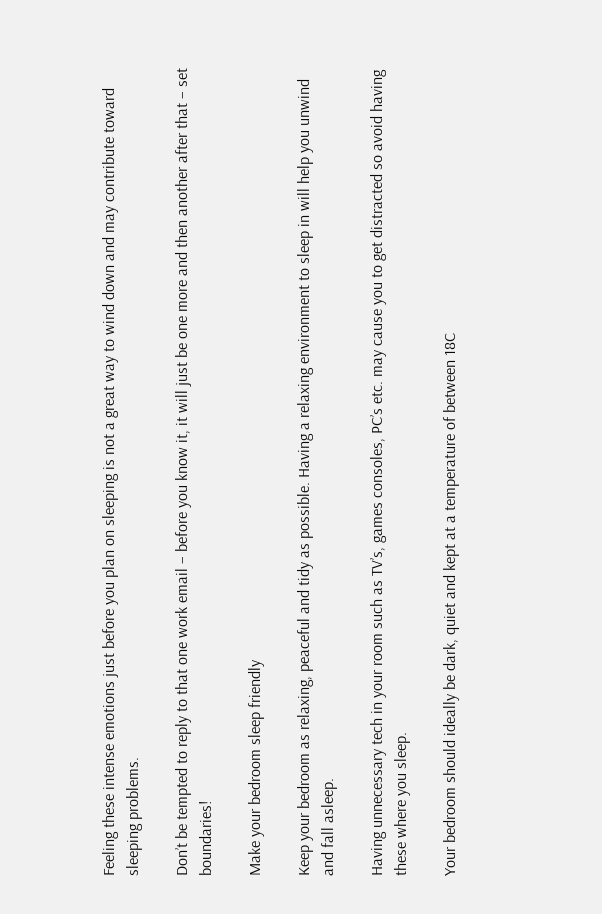Feeling these intense emotions just before you plan on sleeping is not a great way to wind down and may contribute toward sleeping problems.

Don’t be tempted to reply to that one work email – before you know it, it will just be one more and then another after that – set boundaries!

Make your bedroom sleep friendly

Keep your bedroom as relaxing, peaceful and tidy as possible. Having a relaxing environment to sleep in will help you unwind and fall asleep.

Having unnecessary tech in your room such as TV’s, games consoles, PC’s etc. may cause you to get distracted so avoid having these where you sleep.

Your bedroom should ideally be dark, quiet and kept at a temperature of between 18C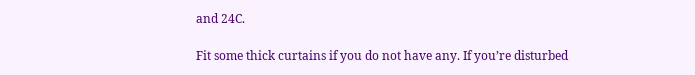and 24C.

Fit some thick curtains if you do not have any. If you’re disturbed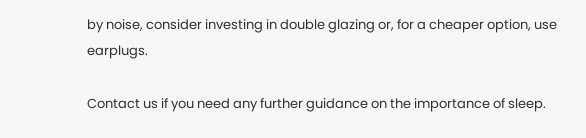by noise, consider investing in double glazing or, for a cheaper option, use earplugs.

Contact us if you need any further guidance on the importance of sleep.